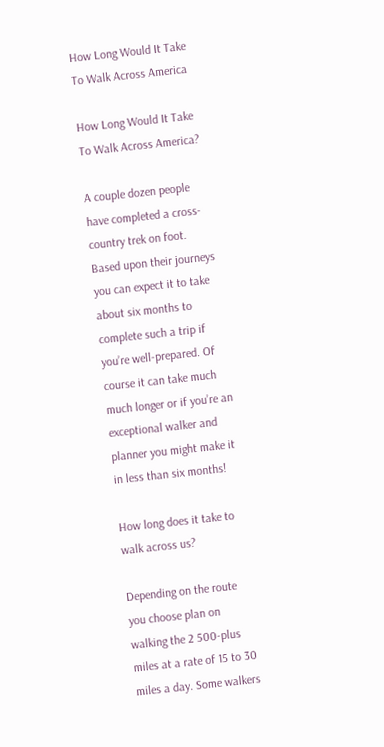How Long Would It Take To Walk Across America

How Long Would It Take To Walk Across America?

A couple dozen people have completed a cross-country trek on foot. Based upon their journeys you can expect it to take about six months to complete such a trip if you’re well-prepared. Of course it can take much much longer or if you’re an exceptional walker and planner you might make it in less than six months!

How long does it take to walk across us?

Depending on the route you choose plan on walking the 2 500-plus miles at a rate of 15 to 30 miles a day. Some walkers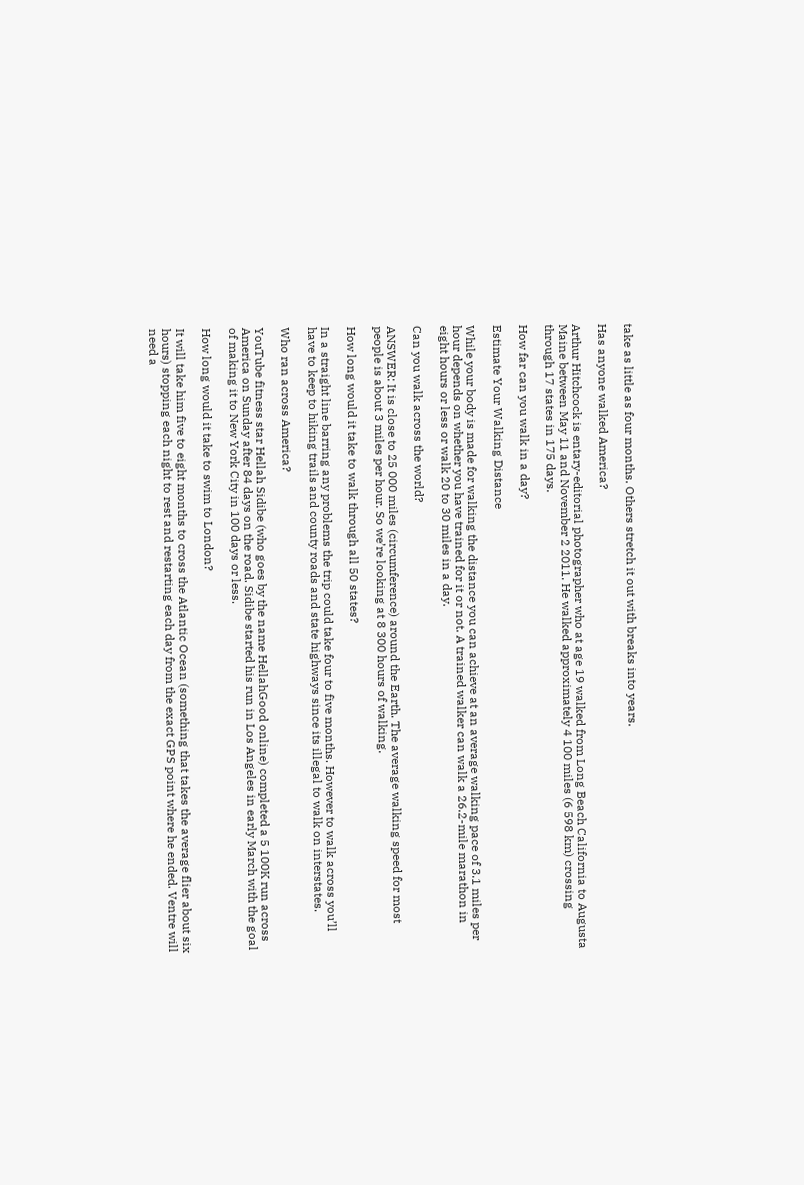take as little as four months. Others stretch it out with breaks into years.

Has anyone walked America?

Arthur Hitchcock is entary-editorial photographer who at age 19 walked from Long Beach California to Augusta Maine between May 11 and November 2 2011. He walked approximately 4 100 miles (6 598 km) crossing through 17 states in 175 days.

How far can you walk in a day?

Estimate Your Walking Distance

While your body is made for walking the distance you can achieve at an average walking pace of 3.1 miles per hour depends on whether you have trained for it or not. A trained walker can walk a 26.2-mile marathon in eight hours or less or walk 20 to 30 miles in a day.

Can you walk across the world?

ANSWER: It is close to 25 000 miles (circumference) around the Earth. The average walking speed for most people is about 3 miles per hour. So we’re looking at 8 300 hours of walking.

How long would it take to walk through all 50 states?

In a straight line barring any problems the trip could take four to five months. However to walk across you’ll have to keep to hiking trails and county roads and state highways since its illegal to walk on interstates.

Who ran across America?

YouTube fitness star Hellah Sidibe (who goes by the name HellahGood online) completed a 5 100K run across America on Sunday after 84 days on the road. Sidibe started his run in Los Angeles in early March with the goal of making it to New York City in 100 days or less.

How long would it take to swim to London?

It will take him five to eight months to cross the Atlantic Ocean (something that takes the average flier about six hours) stopping each night to rest and restarting each day from the exact GPS point where he ended. Ventre will need a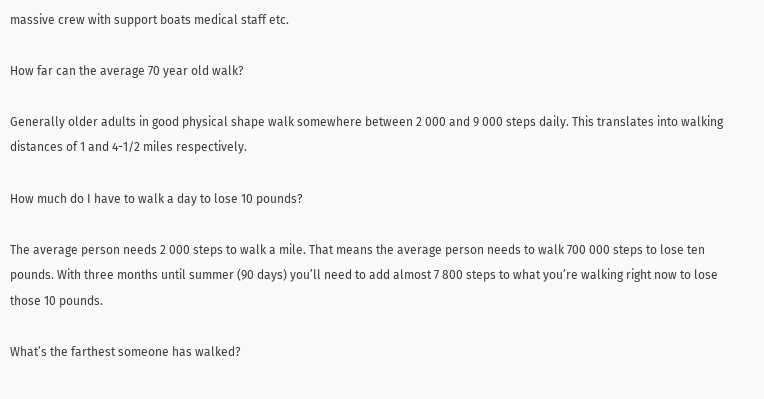massive crew with support boats medical staff etc.

How far can the average 70 year old walk?

Generally older adults in good physical shape walk somewhere between 2 000 and 9 000 steps daily. This translates into walking distances of 1 and 4-1/2 miles respectively.

How much do I have to walk a day to lose 10 pounds?

The average person needs 2 000 steps to walk a mile. That means the average person needs to walk 700 000 steps to lose ten pounds. With three months until summer (90 days) you’ll need to add almost 7 800 steps to what you’re walking right now to lose those 10 pounds.

What’s the farthest someone has walked?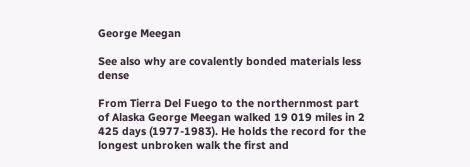George Meegan

See also why are covalently bonded materials less dense

From Tierra Del Fuego to the northernmost part of Alaska George Meegan walked 19 019 miles in 2 425 days (1977-1983). He holds the record for the longest unbroken walk the first and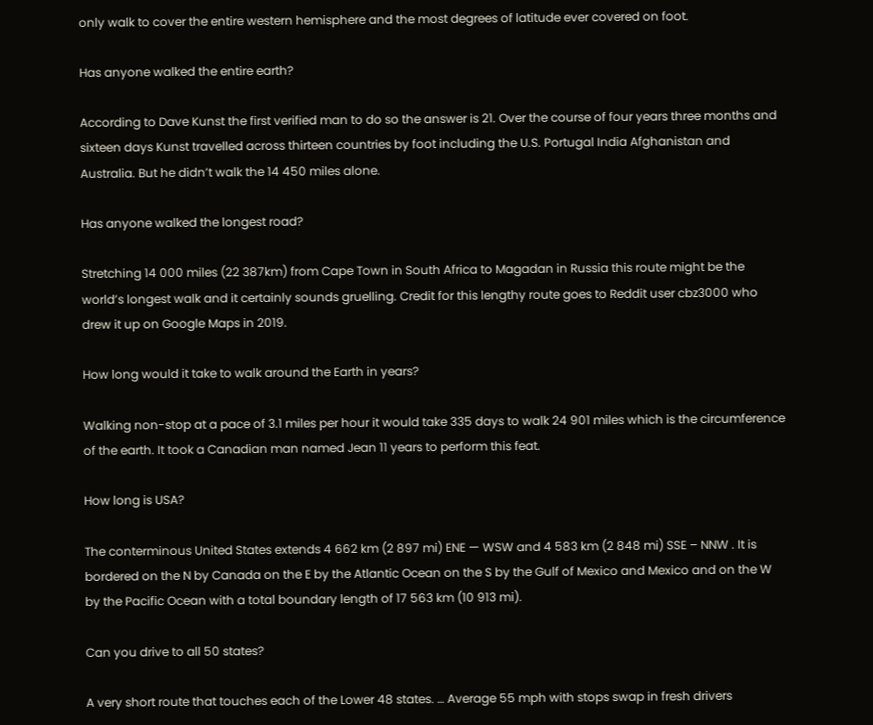only walk to cover the entire western hemisphere and the most degrees of latitude ever covered on foot.

Has anyone walked the entire earth?

According to Dave Kunst the first verified man to do so the answer is 21. Over the course of four years three months and sixteen days Kunst travelled across thirteen countries by foot including the U.S. Portugal India Afghanistan and Australia. But he didn’t walk the 14 450 miles alone.

Has anyone walked the longest road?

Stretching 14 000 miles (22 387km) from Cape Town in South Africa to Magadan in Russia this route might be the world’s longest walk and it certainly sounds gruelling. Credit for this lengthy route goes to Reddit user cbz3000 who drew it up on Google Maps in 2019.

How long would it take to walk around the Earth in years?

Walking non-stop at a pace of 3.1 miles per hour it would take 335 days to walk 24 901 miles which is the circumference of the earth. It took a Canadian man named Jean 11 years to perform this feat.

How long is USA?

The conterminous United States extends 4 662 km (2 897 mi) ENE — WSW and 4 583 km (2 848 mi) SSE – NNW . It is bordered on the N by Canada on the E by the Atlantic Ocean on the S by the Gulf of Mexico and Mexico and on the W by the Pacific Ocean with a total boundary length of 17 563 km (10 913 mi).

Can you drive to all 50 states?

A very short route that touches each of the Lower 48 states. … Average 55 mph with stops swap in fresh drivers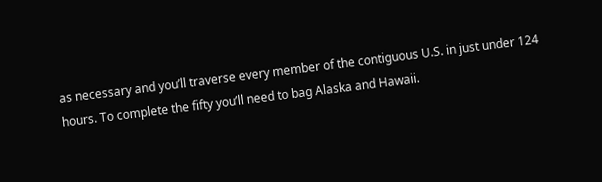as necessary and you’ll traverse every member of the contiguous U.S. in just under 124 hours. To complete the fifty you’ll need to bag Alaska and Hawaii.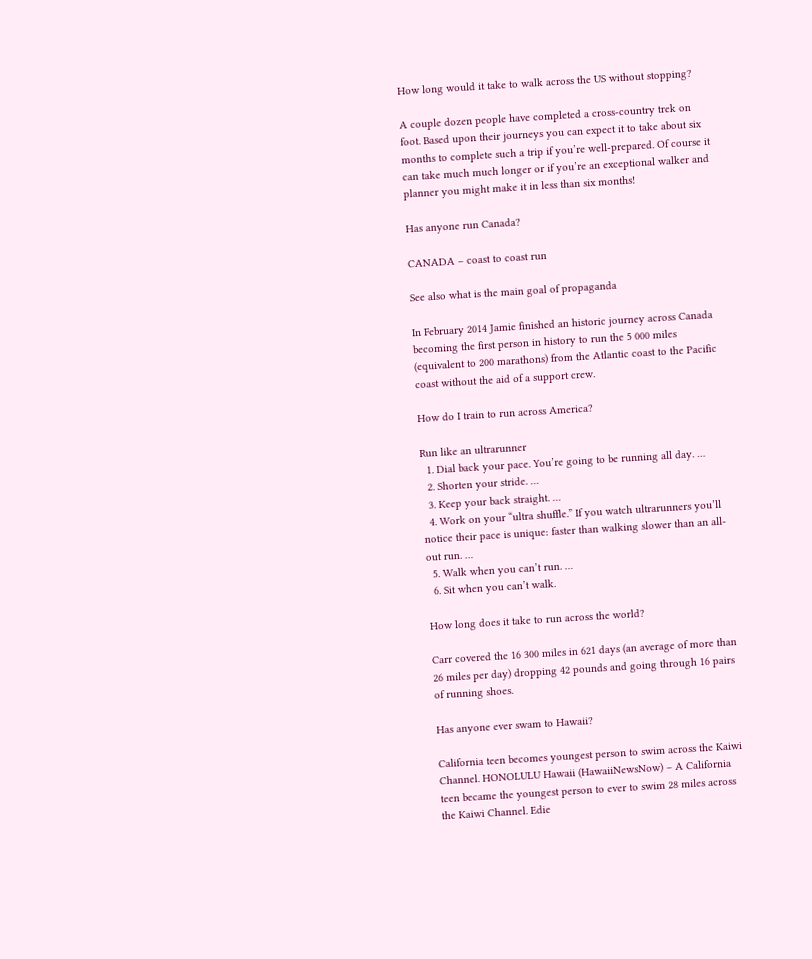How long would it take to walk across the US without stopping?

A couple dozen people have completed a cross-country trek on foot. Based upon their journeys you can expect it to take about six months to complete such a trip if you’re well-prepared. Of course it can take much much longer or if you’re an exceptional walker and planner you might make it in less than six months!

Has anyone run Canada?

CANADA – coast to coast run

See also what is the main goal of propaganda

In February 2014 Jamie finished an historic journey across Canada becoming the first person in history to run the 5 000 miles (equivalent to 200 marathons) from the Atlantic coast to the Pacific coast without the aid of a support crew.

How do I train to run across America?

Run like an ultrarunner
  1. Dial back your pace. You’re going to be running all day. …
  2. Shorten your stride. …
  3. Keep your back straight. …
  4. Work on your “ultra shuffle.” If you watch ultrarunners you’ll notice their pace is unique: faster than walking slower than an all-out run. …
  5. Walk when you can’t run. …
  6. Sit when you can’t walk.

How long does it take to run across the world?

Carr covered the 16 300 miles in 621 days (an average of more than 26 miles per day) dropping 42 pounds and going through 16 pairs of running shoes.

Has anyone ever swam to Hawaii?

California teen becomes youngest person to swim across the Kaiwi Channel. HONOLULU Hawaii (HawaiiNewsNow) – A California teen became the youngest person to ever to swim 28 miles across the Kaiwi Channel. Edie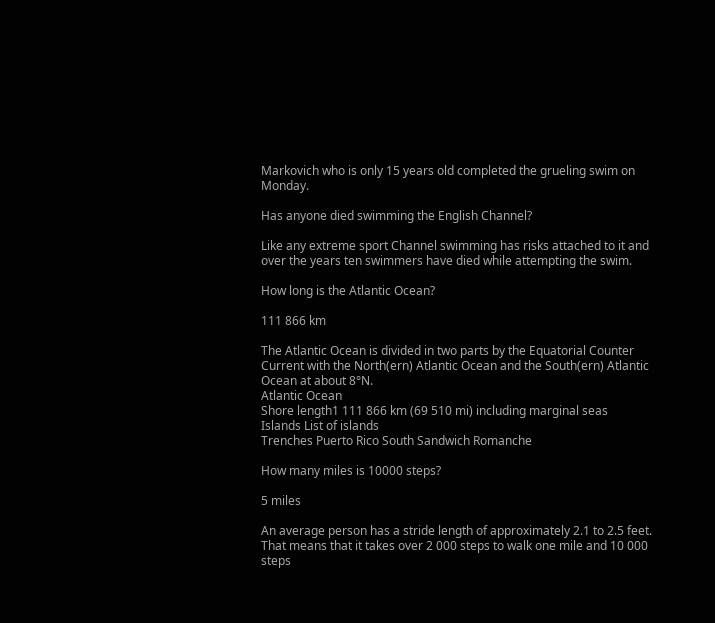Markovich who is only 15 years old completed the grueling swim on Monday.

Has anyone died swimming the English Channel?

Like any extreme sport Channel swimming has risks attached to it and over the years ten swimmers have died while attempting the swim.

How long is the Atlantic Ocean?

111 866 km

The Atlantic Ocean is divided in two parts by the Equatorial Counter Current with the North(ern) Atlantic Ocean and the South(ern) Atlantic Ocean at about 8°N.
Atlantic Ocean
Shore length1 111 866 km (69 510 mi) including marginal seas
Islands List of islands
Trenches Puerto Rico South Sandwich Romanche

How many miles is 10000 steps?

5 miles

An average person has a stride length of approximately 2.1 to 2.5 feet. That means that it takes over 2 000 steps to walk one mile and 10 000 steps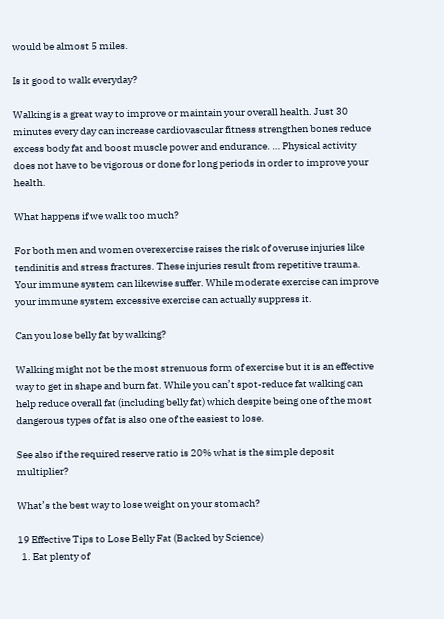would be almost 5 miles.

Is it good to walk everyday?

Walking is a great way to improve or maintain your overall health. Just 30 minutes every day can increase cardiovascular fitness strengthen bones reduce excess body fat and boost muscle power and endurance. … Physical activity does not have to be vigorous or done for long periods in order to improve your health.

What happens if we walk too much?

For both men and women overexercise raises the risk of overuse injuries like tendinitis and stress fractures. These injuries result from repetitive trauma. Your immune system can likewise suffer. While moderate exercise can improve your immune system excessive exercise can actually suppress it.

Can you lose belly fat by walking?

Walking might not be the most strenuous form of exercise but it is an effective way to get in shape and burn fat. While you can’t spot-reduce fat walking can help reduce overall fat (including belly fat) which despite being one of the most dangerous types of fat is also one of the easiest to lose.

See also if the required reserve ratio is 20% what is the simple deposit multiplier?

What’s the best way to lose weight on your stomach?

19 Effective Tips to Lose Belly Fat (Backed by Science)
  1. Eat plenty of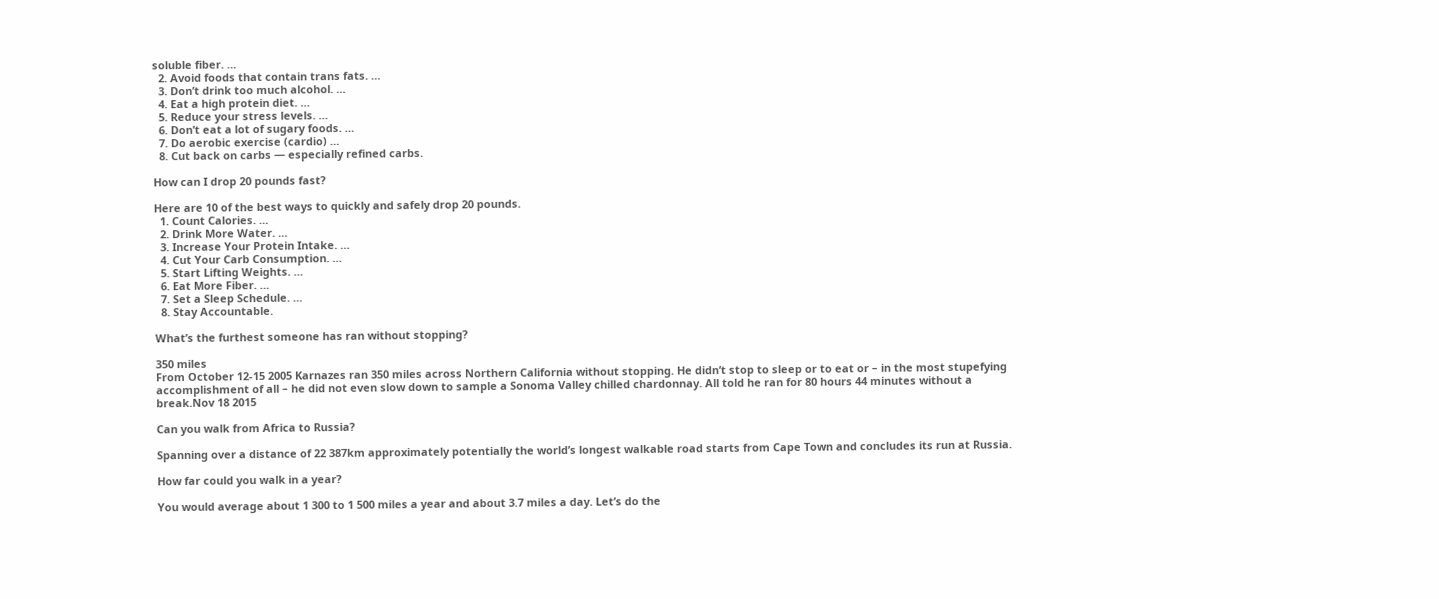soluble fiber. …
  2. Avoid foods that contain trans fats. …
  3. Don’t drink too much alcohol. …
  4. Eat a high protein diet. …
  5. Reduce your stress levels. …
  6. Don’t eat a lot of sugary foods. …
  7. Do aerobic exercise (cardio) …
  8. Cut back on carbs — especially refined carbs.

How can I drop 20 pounds fast?

Here are 10 of the best ways to quickly and safely drop 20 pounds.
  1. Count Calories. …
  2. Drink More Water. …
  3. Increase Your Protein Intake. …
  4. Cut Your Carb Consumption. …
  5. Start Lifting Weights. …
  6. Eat More Fiber. …
  7. Set a Sleep Schedule. …
  8. Stay Accountable.

What’s the furthest someone has ran without stopping?

350 miles
From October 12-15 2005 Karnazes ran 350 miles across Northern California without stopping. He didn’t stop to sleep or to eat or – in the most stupefying accomplishment of all – he did not even slow down to sample a Sonoma Valley chilled chardonnay. All told he ran for 80 hours 44 minutes without a break.Nov 18 2015

Can you walk from Africa to Russia?

Spanning over a distance of 22 387km approximately potentially the world’s longest walkable road starts from Cape Town and concludes its run at Russia.

How far could you walk in a year?

You would average about 1 300 to 1 500 miles a year and about 3.7 miles a day. Let’s do the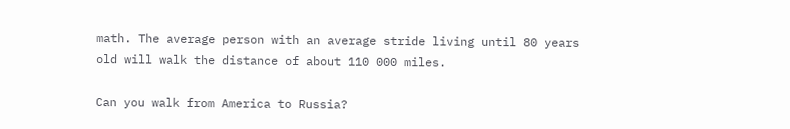math. The average person with an average stride living until 80 years old will walk the distance of about 110 000 miles.

Can you walk from America to Russia?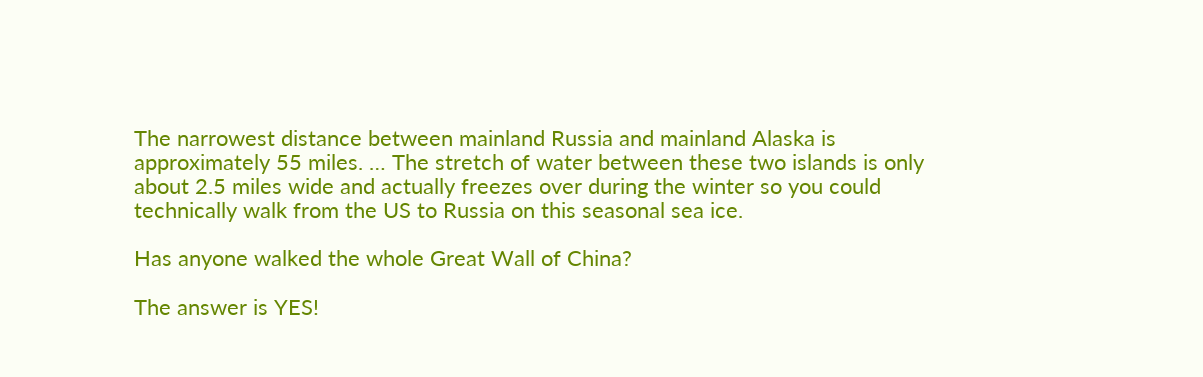The narrowest distance between mainland Russia and mainland Alaska is approximately 55 miles. … The stretch of water between these two islands is only about 2.5 miles wide and actually freezes over during the winter so you could technically walk from the US to Russia on this seasonal sea ice.

Has anyone walked the whole Great Wall of China?

The answer is YES!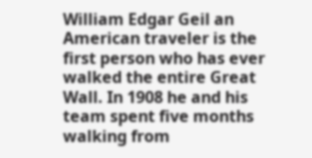William Edgar Geil an American traveler is the first person who has ever walked the entire Great Wall. In 1908 he and his team spent five months walking from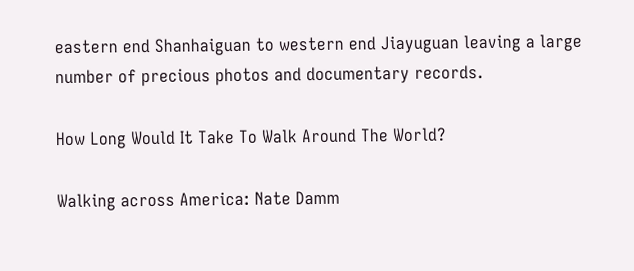eastern end Shanhaiguan to western end Jiayuguan leaving a large number of precious photos and documentary records.

How Long Would It Take To Walk Around The World?

Walking across America: Nate Damm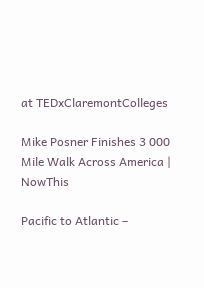at TEDxClaremontColleges

Mike Posner Finishes 3 000 Mile Walk Across America | NowThis

Pacific to Atlantic –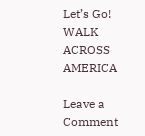Let’s Go! WALK ACROSS AMERICA

Leave a Comment